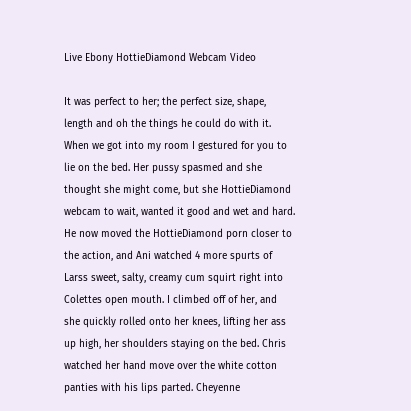Live Ebony HottieDiamond Webcam Video

It was perfect to her; the perfect size, shape, length and oh the things he could do with it. When we got into my room I gestured for you to lie on the bed. Her pussy spasmed and she thought she might come, but she HottieDiamond webcam to wait, wanted it good and wet and hard. He now moved the HottieDiamond porn closer to the action, and Ani watched 4 more spurts of Larss sweet, salty, creamy cum squirt right into Colettes open mouth. I climbed off of her, and she quickly rolled onto her knees, lifting her ass up high, her shoulders staying on the bed. Chris watched her hand move over the white cotton panties with his lips parted. Cheyenne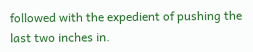followed with the expedient of pushing the last two inches in.